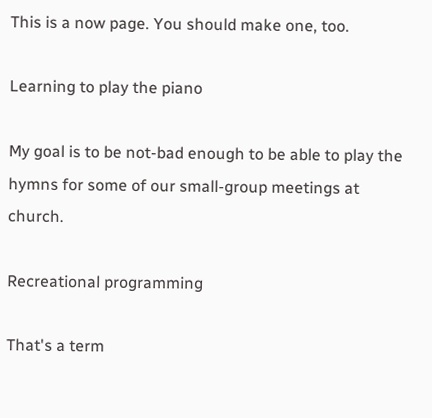This is a now page. You should make one, too.

Learning to play the piano

My goal is to be not-bad enough to be able to play the hymns for some of our small-group meetings at church.

Recreational programming

That's a term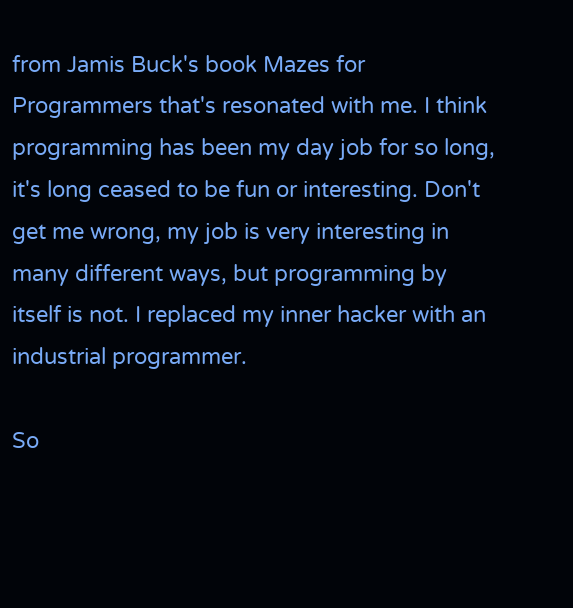from Jamis Buck's book Mazes for Programmers that's resonated with me. I think programming has been my day job for so long, it's long ceased to be fun or interesting. Don't get me wrong, my job is very interesting in many different ways, but programming by itself is not. I replaced my inner hacker with an industrial programmer.

So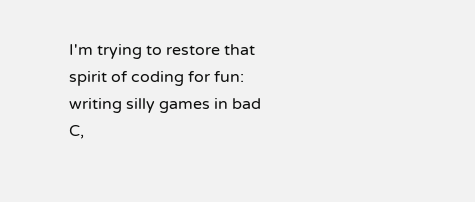I'm trying to restore that spirit of coding for fun: writing silly games in bad C,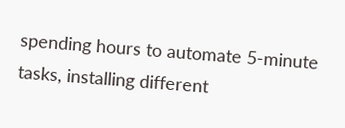spending hours to automate 5-minute tasks, installing different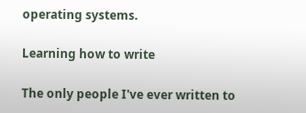operating systems.

Learning how to write

The only people I've ever written to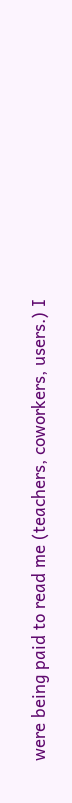were being paid to read me (teachers, coworkers, users.) I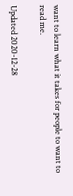want to learn what it takes for people to want to read me.

Updated 2020-12-28